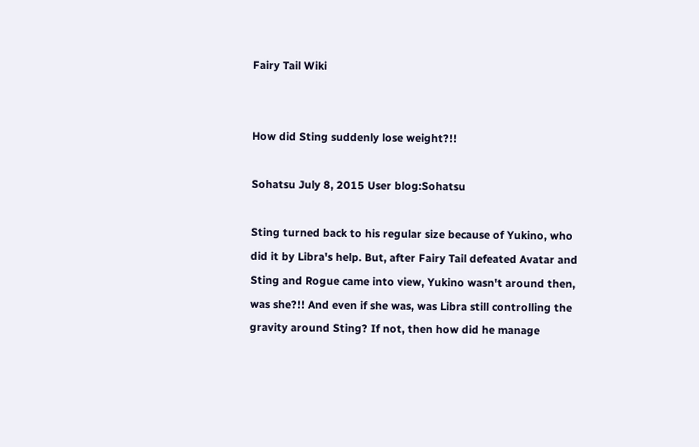Fairy Tail Wiki


How did Sting suddenly lose weight?!!

Sohatsu July 8, 2015 User blog:Sohatsu

Sting turned back to his regular size because of Yukino, who did it by Libra's help. But, after Fairy Tail defeated Avatar and Sting and Rogue came into view, Yukino wasn't around then, was she?!! And even if she was, was Libra still controlling the gravity around Sting? If not, then how did he manage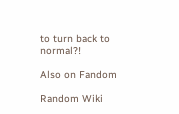to turn back to normal?!

Also on Fandom

Random Wiki